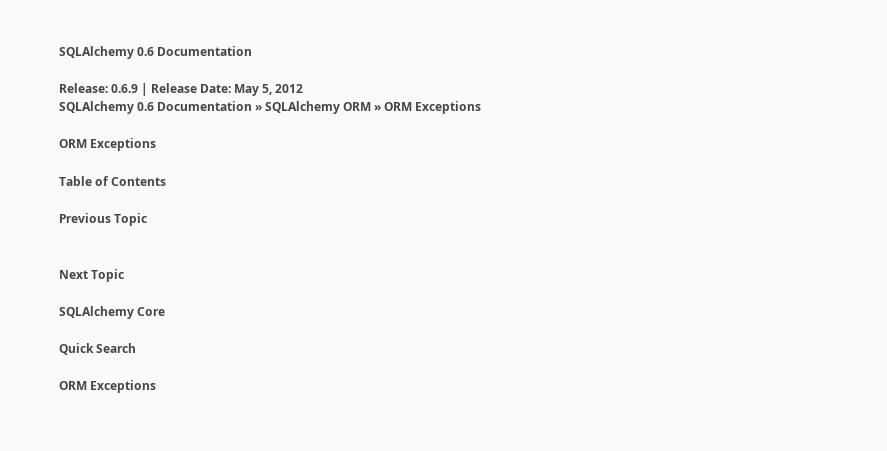SQLAlchemy 0.6 Documentation

Release: 0.6.9 | Release Date: May 5, 2012
SQLAlchemy 0.6 Documentation » SQLAlchemy ORM » ORM Exceptions

ORM Exceptions

Table of Contents

Previous Topic


Next Topic

SQLAlchemy Core

Quick Search

ORM Exceptions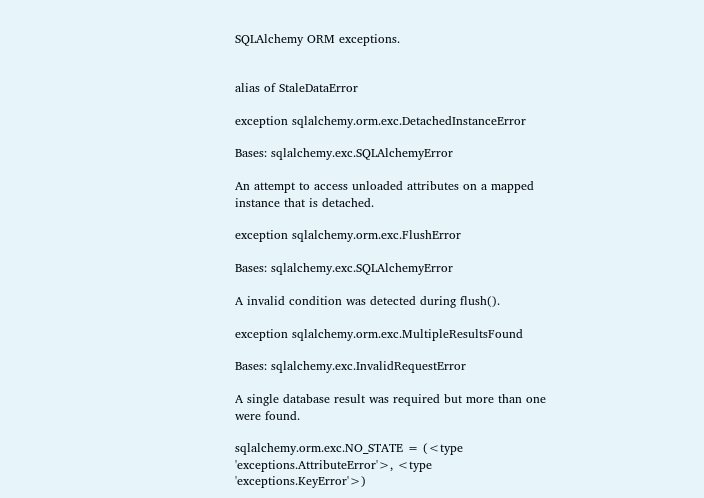SQLAlchemy ORM exceptions.


alias of StaleDataError

exception sqlalchemy.orm.exc.DetachedInstanceError

Bases: sqlalchemy.exc.SQLAlchemyError

An attempt to access unloaded attributes on a mapped instance that is detached.

exception sqlalchemy.orm.exc.FlushError

Bases: sqlalchemy.exc.SQLAlchemyError

A invalid condition was detected during flush().

exception sqlalchemy.orm.exc.MultipleResultsFound

Bases: sqlalchemy.exc.InvalidRequestError

A single database result was required but more than one were found.

sqlalchemy.orm.exc.NO_STATE = (<type 'exceptions.AttributeError'>, <type 'exceptions.KeyError'>)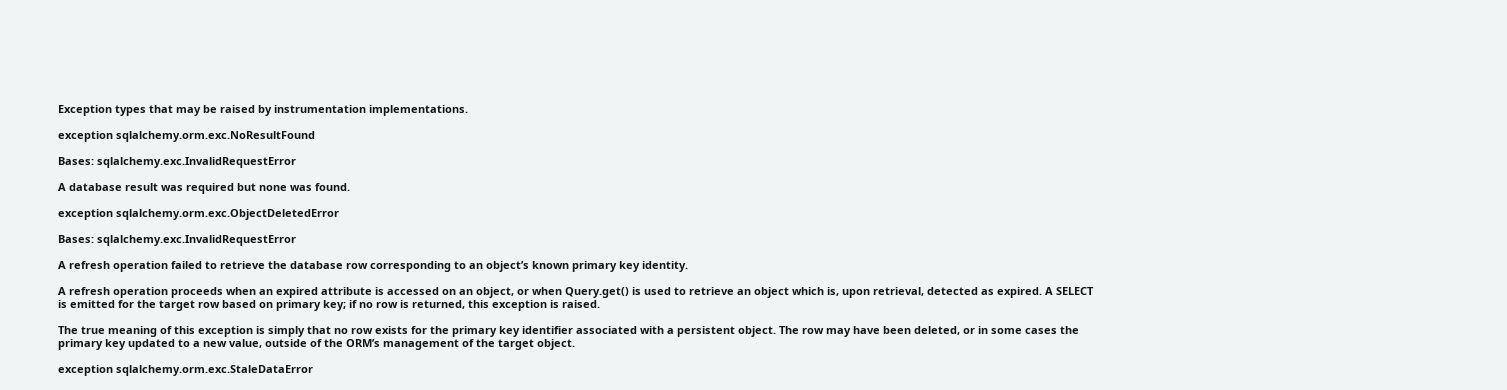Exception types that may be raised by instrumentation implementations.

exception sqlalchemy.orm.exc.NoResultFound

Bases: sqlalchemy.exc.InvalidRequestError

A database result was required but none was found.

exception sqlalchemy.orm.exc.ObjectDeletedError

Bases: sqlalchemy.exc.InvalidRequestError

A refresh operation failed to retrieve the database row corresponding to an object’s known primary key identity.

A refresh operation proceeds when an expired attribute is accessed on an object, or when Query.get() is used to retrieve an object which is, upon retrieval, detected as expired. A SELECT is emitted for the target row based on primary key; if no row is returned, this exception is raised.

The true meaning of this exception is simply that no row exists for the primary key identifier associated with a persistent object. The row may have been deleted, or in some cases the primary key updated to a new value, outside of the ORM’s management of the target object.

exception sqlalchemy.orm.exc.StaleDataError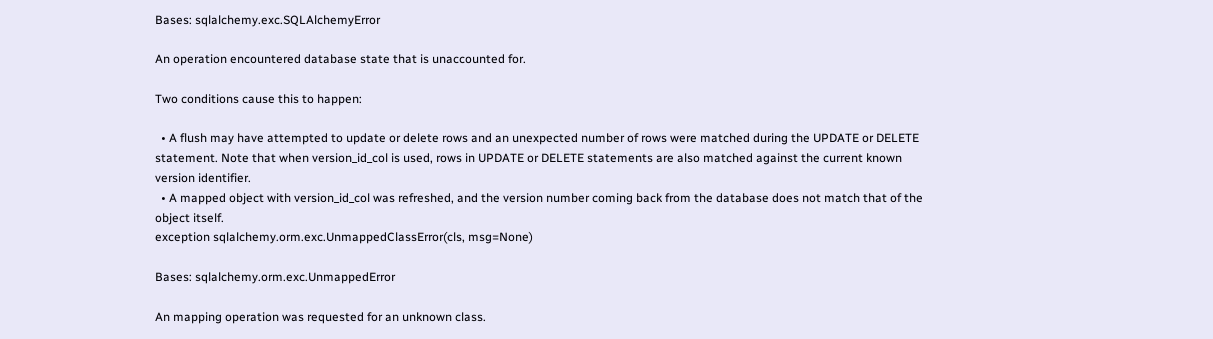Bases: sqlalchemy.exc.SQLAlchemyError

An operation encountered database state that is unaccounted for.

Two conditions cause this to happen:

  • A flush may have attempted to update or delete rows and an unexpected number of rows were matched during the UPDATE or DELETE statement. Note that when version_id_col is used, rows in UPDATE or DELETE statements are also matched against the current known version identifier.
  • A mapped object with version_id_col was refreshed, and the version number coming back from the database does not match that of the object itself.
exception sqlalchemy.orm.exc.UnmappedClassError(cls, msg=None)

Bases: sqlalchemy.orm.exc.UnmappedError

An mapping operation was requested for an unknown class.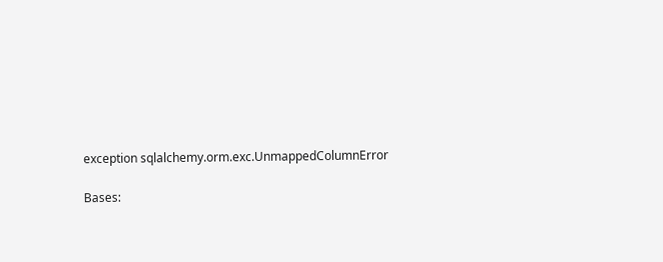exception sqlalchemy.orm.exc.UnmappedColumnError

Bases: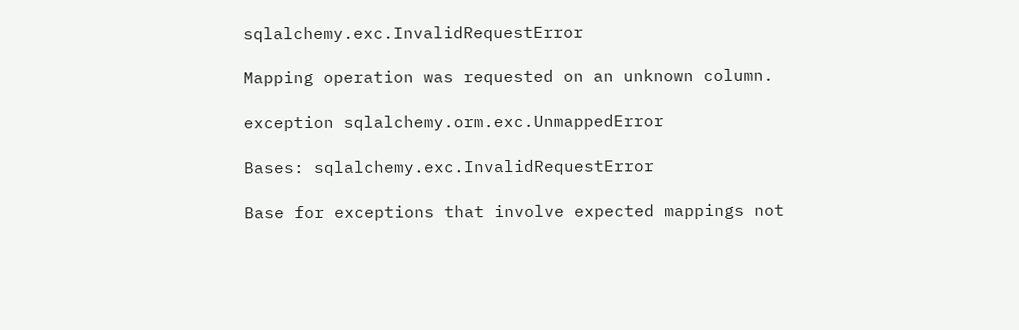sqlalchemy.exc.InvalidRequestError

Mapping operation was requested on an unknown column.

exception sqlalchemy.orm.exc.UnmappedError

Bases: sqlalchemy.exc.InvalidRequestError

Base for exceptions that involve expected mappings not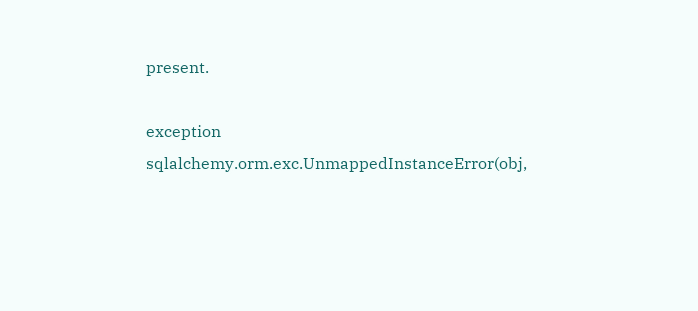present.

exception sqlalchemy.orm.exc.UnmappedInstanceError(obj,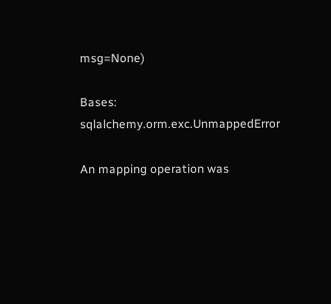msg=None)

Bases: sqlalchemy.orm.exc.UnmappedError

An mapping operation was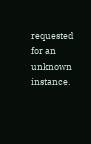requested for an unknown instance.